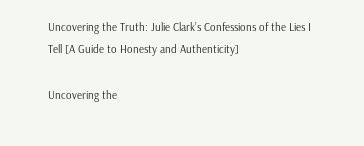Uncovering the Truth: Julie Clark’s Confessions of the Lies I Tell [A Guide to Honesty and Authenticity]

Uncovering the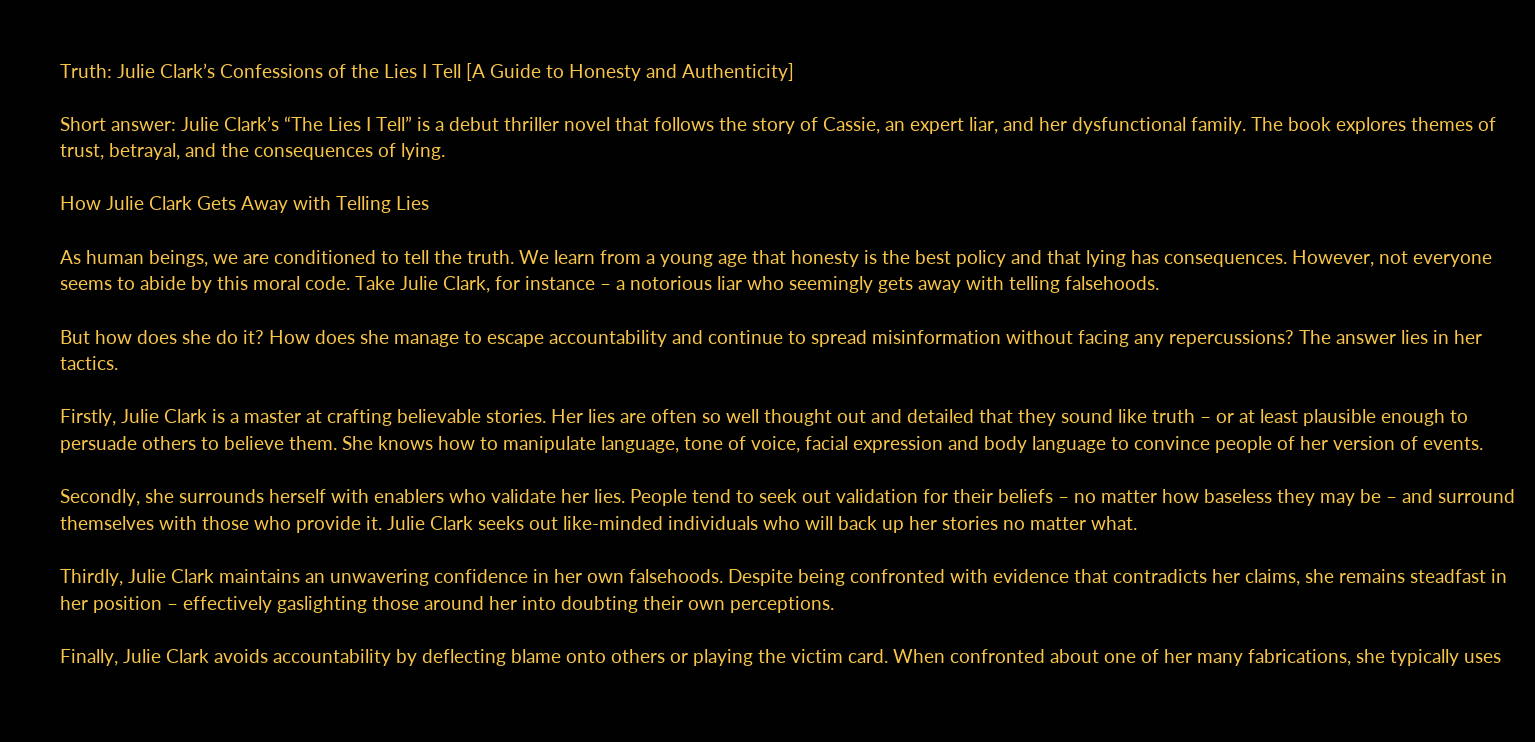Truth: Julie Clark’s Confessions of the Lies I Tell [A Guide to Honesty and Authenticity]

Short answer: Julie Clark’s “The Lies I Tell” is a debut thriller novel that follows the story of Cassie, an expert liar, and her dysfunctional family. The book explores themes of trust, betrayal, and the consequences of lying.

How Julie Clark Gets Away with Telling Lies

As human beings, we are conditioned to tell the truth. We learn from a young age that honesty is the best policy and that lying has consequences. However, not everyone seems to abide by this moral code. Take Julie Clark, for instance – a notorious liar who seemingly gets away with telling falsehoods.

But how does she do it? How does she manage to escape accountability and continue to spread misinformation without facing any repercussions? The answer lies in her tactics.

Firstly, Julie Clark is a master at crafting believable stories. Her lies are often so well thought out and detailed that they sound like truth – or at least plausible enough to persuade others to believe them. She knows how to manipulate language, tone of voice, facial expression and body language to convince people of her version of events.

Secondly, she surrounds herself with enablers who validate her lies. People tend to seek out validation for their beliefs – no matter how baseless they may be – and surround themselves with those who provide it. Julie Clark seeks out like-minded individuals who will back up her stories no matter what.

Thirdly, Julie Clark maintains an unwavering confidence in her own falsehoods. Despite being confronted with evidence that contradicts her claims, she remains steadfast in her position – effectively gaslighting those around her into doubting their own perceptions.

Finally, Julie Clark avoids accountability by deflecting blame onto others or playing the victim card. When confronted about one of her many fabrications, she typically uses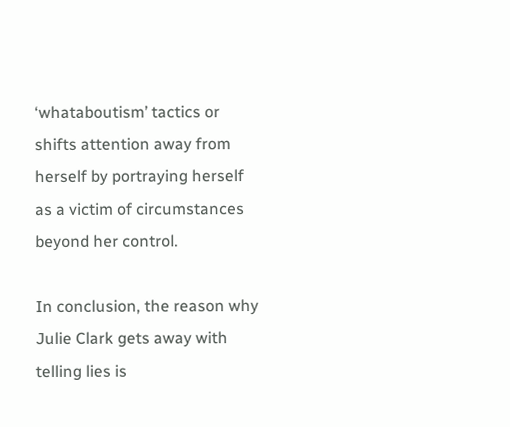‘whataboutism’ tactics or shifts attention away from herself by portraying herself as a victim of circumstances beyond her control.

In conclusion, the reason why Julie Clark gets away with telling lies is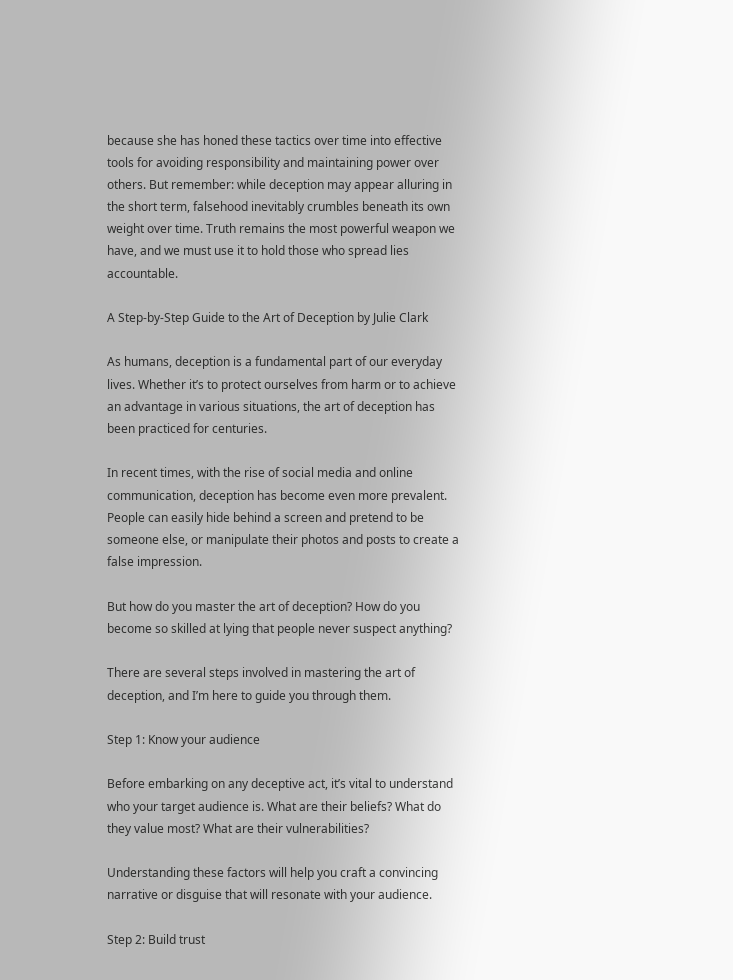because she has honed these tactics over time into effective tools for avoiding responsibility and maintaining power over others. But remember: while deception may appear alluring in the short term, falsehood inevitably crumbles beneath its own weight over time. Truth remains the most powerful weapon we have, and we must use it to hold those who spread lies accountable.

A Step-by-Step Guide to the Art of Deception by Julie Clark

As humans, deception is a fundamental part of our everyday lives. Whether it’s to protect ourselves from harm or to achieve an advantage in various situations, the art of deception has been practiced for centuries.

In recent times, with the rise of social media and online communication, deception has become even more prevalent. People can easily hide behind a screen and pretend to be someone else, or manipulate their photos and posts to create a false impression.

But how do you master the art of deception? How do you become so skilled at lying that people never suspect anything?

There are several steps involved in mastering the art of deception, and I’m here to guide you through them.

Step 1: Know your audience

Before embarking on any deceptive act, it’s vital to understand who your target audience is. What are their beliefs? What do they value most? What are their vulnerabilities?

Understanding these factors will help you craft a convincing narrative or disguise that will resonate with your audience.

Step 2: Build trust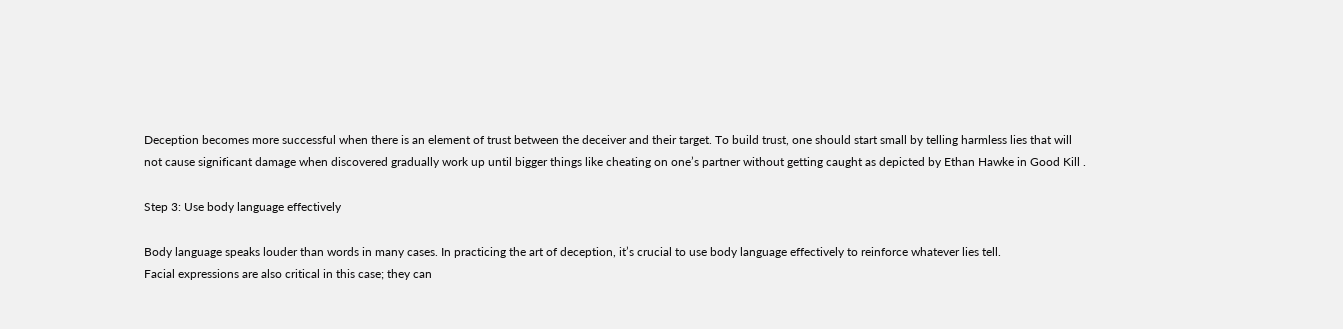Deception becomes more successful when there is an element of trust between the deceiver and their target. To build trust, one should start small by telling harmless lies that will not cause significant damage when discovered gradually work up until bigger things like cheating on one’s partner without getting caught as depicted by Ethan Hawke in Good Kill .

Step 3: Use body language effectively

Body language speaks louder than words in many cases. In practicing the art of deception, it’s crucial to use body language effectively to reinforce whatever lies tell.
Facial expressions are also critical in this case; they can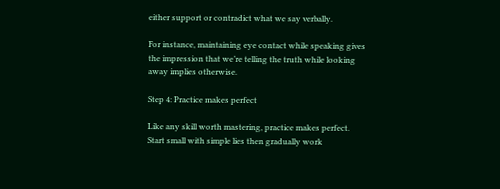either support or contradict what we say verbally.

For instance, maintaining eye contact while speaking gives the impression that we’re telling the truth while looking away implies otherwise.

Step 4: Practice makes perfect

Like any skill worth mastering, practice makes perfect. Start small with simple lies then gradually work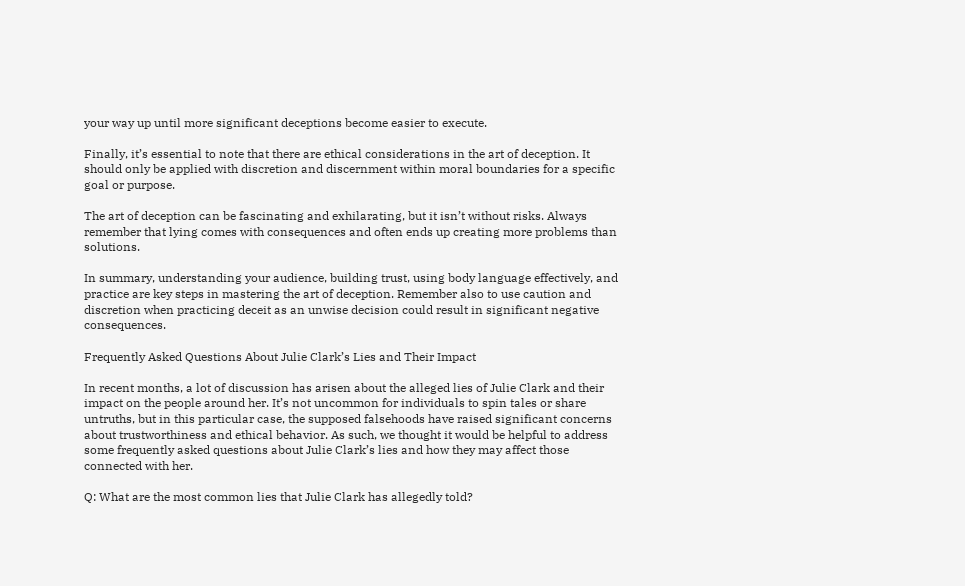your way up until more significant deceptions become easier to execute.

Finally, it’s essential to note that there are ethical considerations in the art of deception. It should only be applied with discretion and discernment within moral boundaries for a specific goal or purpose.

The art of deception can be fascinating and exhilarating, but it isn’t without risks. Always remember that lying comes with consequences and often ends up creating more problems than solutions.

In summary, understanding your audience, building trust, using body language effectively, and practice are key steps in mastering the art of deception. Remember also to use caution and discretion when practicing deceit as an unwise decision could result in significant negative consequences.

Frequently Asked Questions About Julie Clark’s Lies and Their Impact

In recent months, a lot of discussion has arisen about the alleged lies of Julie Clark and their impact on the people around her. It’s not uncommon for individuals to spin tales or share untruths, but in this particular case, the supposed falsehoods have raised significant concerns about trustworthiness and ethical behavior. As such, we thought it would be helpful to address some frequently asked questions about Julie Clark’s lies and how they may affect those connected with her.

Q: What are the most common lies that Julie Clark has allegedly told?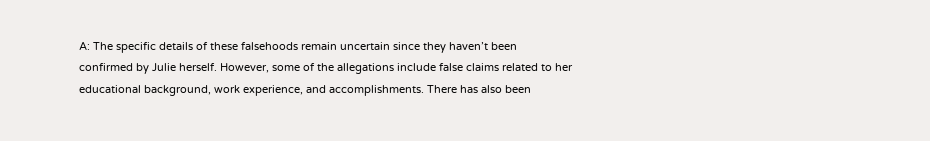A: The specific details of these falsehoods remain uncertain since they haven’t been confirmed by Julie herself. However, some of the allegations include false claims related to her educational background, work experience, and accomplishments. There has also been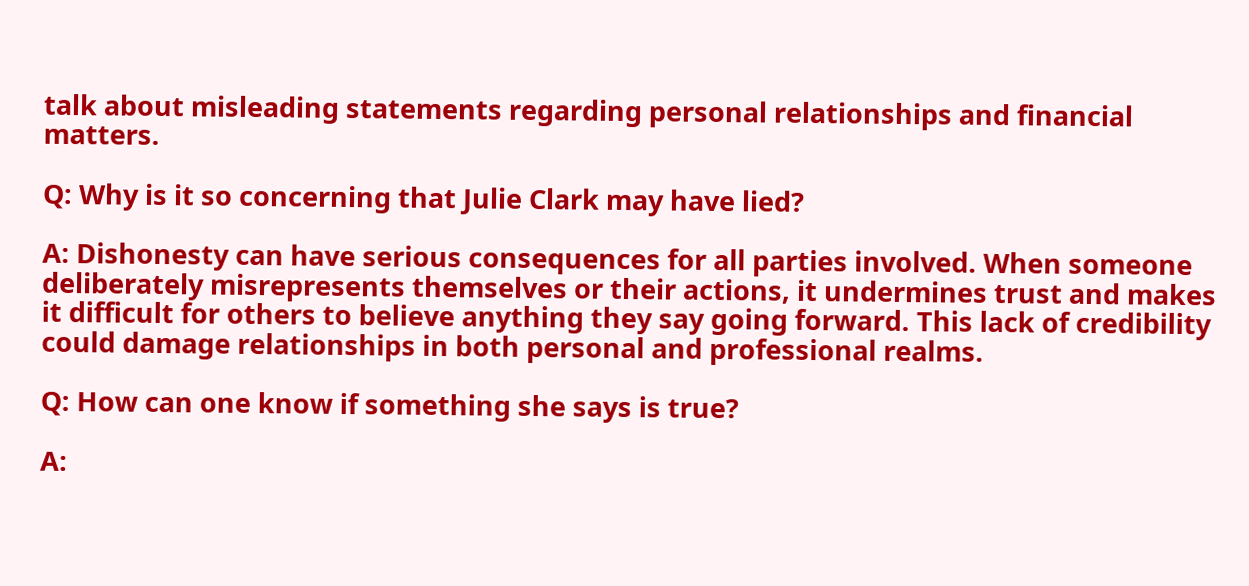talk about misleading statements regarding personal relationships and financial matters.

Q: Why is it so concerning that Julie Clark may have lied?

A: Dishonesty can have serious consequences for all parties involved. When someone deliberately misrepresents themselves or their actions, it undermines trust and makes it difficult for others to believe anything they say going forward. This lack of credibility could damage relationships in both personal and professional realms.

Q: How can one know if something she says is true?

A: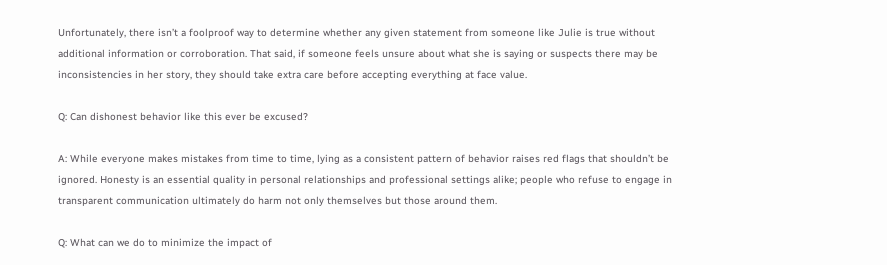Unfortunately, there isn’t a foolproof way to determine whether any given statement from someone like Julie is true without additional information or corroboration. That said, if someone feels unsure about what she is saying or suspects there may be inconsistencies in her story, they should take extra care before accepting everything at face value.

Q: Can dishonest behavior like this ever be excused?

A: While everyone makes mistakes from time to time, lying as a consistent pattern of behavior raises red flags that shouldn’t be ignored. Honesty is an essential quality in personal relationships and professional settings alike; people who refuse to engage in transparent communication ultimately do harm not only themselves but those around them.

Q: What can we do to minimize the impact of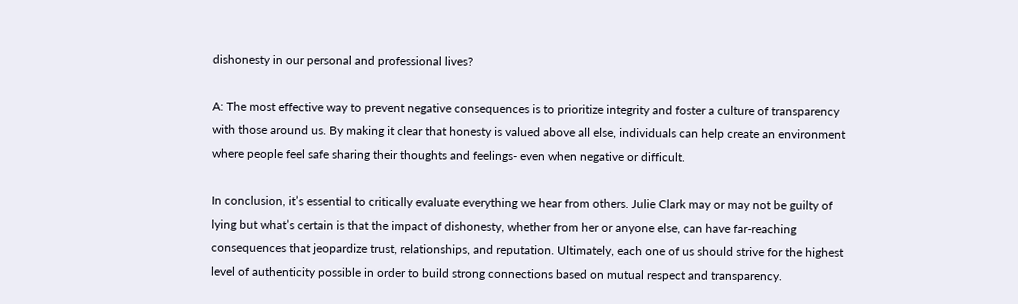dishonesty in our personal and professional lives?

A: The most effective way to prevent negative consequences is to prioritize integrity and foster a culture of transparency with those around us. By making it clear that honesty is valued above all else, individuals can help create an environment where people feel safe sharing their thoughts and feelings- even when negative or difficult.

In conclusion, it’s essential to critically evaluate everything we hear from others. Julie Clark may or may not be guilty of lying but what’s certain is that the impact of dishonesty, whether from her or anyone else, can have far-reaching consequences that jeopardize trust, relationships, and reputation. Ultimately, each one of us should strive for the highest level of authenticity possible in order to build strong connections based on mutual respect and transparency.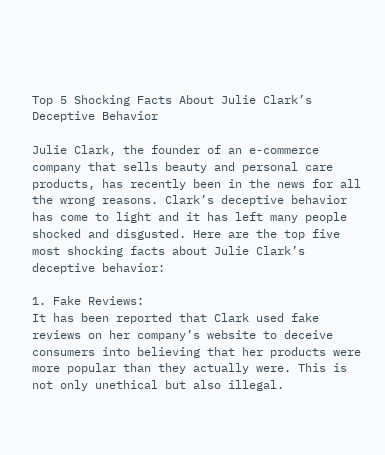Top 5 Shocking Facts About Julie Clark’s Deceptive Behavior

Julie Clark, the founder of an e-commerce company that sells beauty and personal care products, has recently been in the news for all the wrong reasons. Clark’s deceptive behavior has come to light and it has left many people shocked and disgusted. Here are the top five most shocking facts about Julie Clark’s deceptive behavior:

1. Fake Reviews:
It has been reported that Clark used fake reviews on her company’s website to deceive consumers into believing that her products were more popular than they actually were. This is not only unethical but also illegal.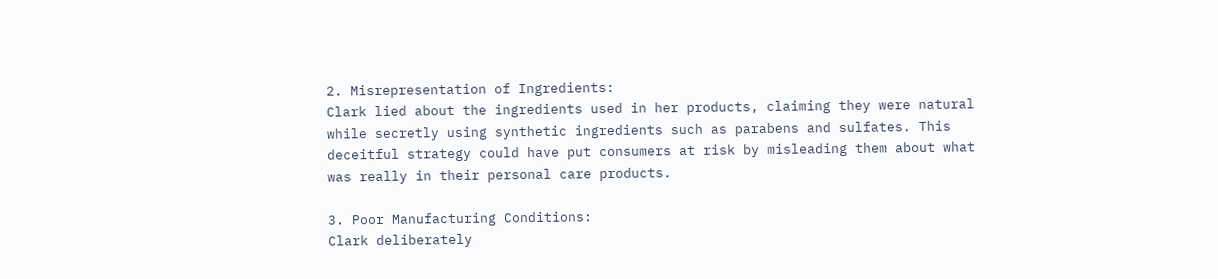2. Misrepresentation of Ingredients:
Clark lied about the ingredients used in her products, claiming they were natural while secretly using synthetic ingredients such as parabens and sulfates. This deceitful strategy could have put consumers at risk by misleading them about what was really in their personal care products.

3. Poor Manufacturing Conditions:
Clark deliberately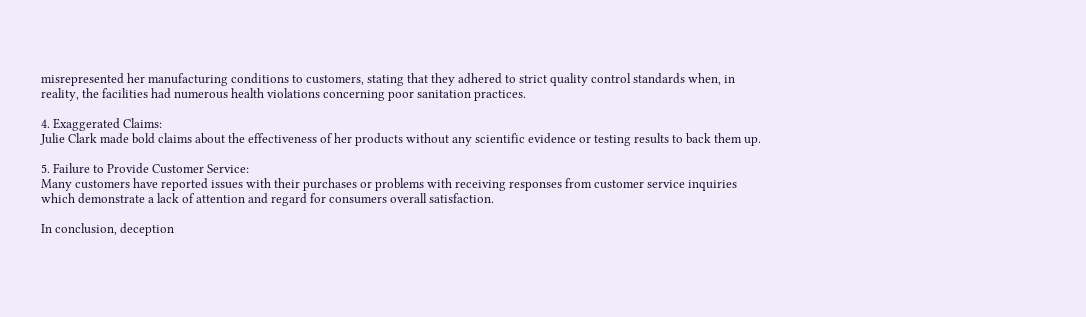misrepresented her manufacturing conditions to customers, stating that they adhered to strict quality control standards when, in reality, the facilities had numerous health violations concerning poor sanitation practices.

4. Exaggerated Claims:
Julie Clark made bold claims about the effectiveness of her products without any scientific evidence or testing results to back them up.

5. Failure to Provide Customer Service:
Many customers have reported issues with their purchases or problems with receiving responses from customer service inquiries which demonstrate a lack of attention and regard for consumers overall satisfaction.

In conclusion, deception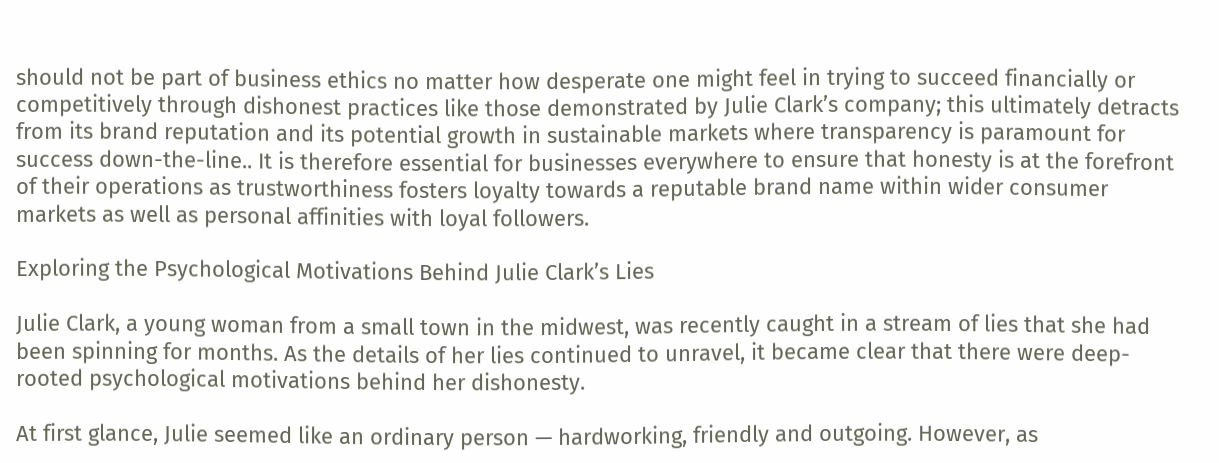should not be part of business ethics no matter how desperate one might feel in trying to succeed financially or competitively through dishonest practices like those demonstrated by Julie Clark’s company; this ultimately detracts from its brand reputation and its potential growth in sustainable markets where transparency is paramount for success down-the-line.. It is therefore essential for businesses everywhere to ensure that honesty is at the forefront of their operations as trustworthiness fosters loyalty towards a reputable brand name within wider consumer markets as well as personal affinities with loyal followers.

Exploring the Psychological Motivations Behind Julie Clark’s Lies

Julie Clark, a young woman from a small town in the midwest, was recently caught in a stream of lies that she had been spinning for months. As the details of her lies continued to unravel, it became clear that there were deep-rooted psychological motivations behind her dishonesty.

At first glance, Julie seemed like an ordinary person — hardworking, friendly and outgoing. However, as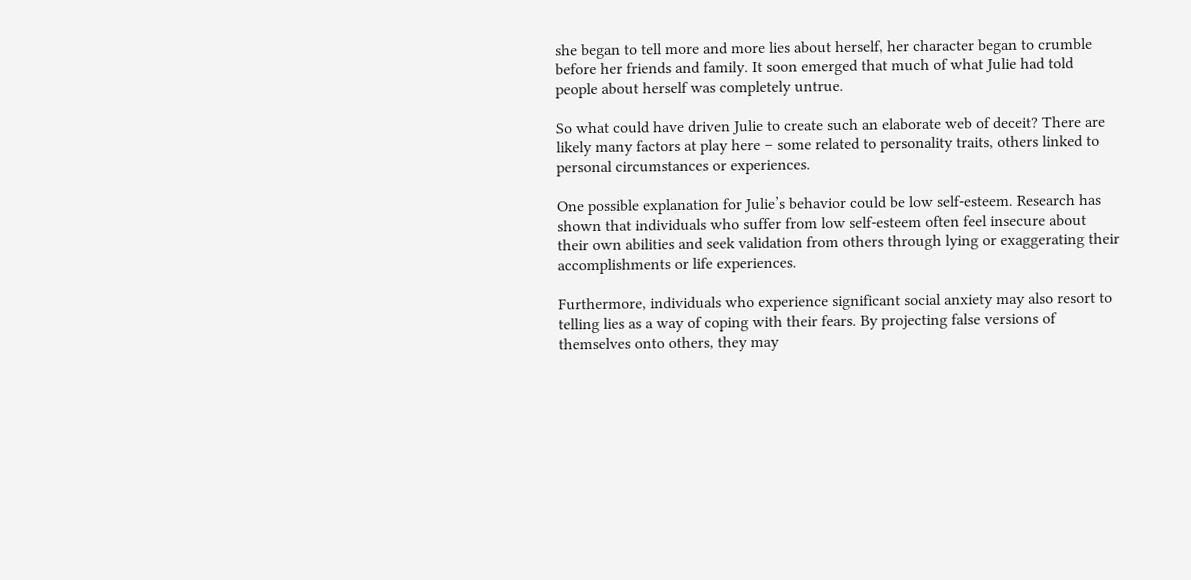she began to tell more and more lies about herself, her character began to crumble before her friends and family. It soon emerged that much of what Julie had told people about herself was completely untrue.

So what could have driven Julie to create such an elaborate web of deceit? There are likely many factors at play here – some related to personality traits, others linked to personal circumstances or experiences.

One possible explanation for Julie’s behavior could be low self-esteem. Research has shown that individuals who suffer from low self-esteem often feel insecure about their own abilities and seek validation from others through lying or exaggerating their accomplishments or life experiences.

Furthermore, individuals who experience significant social anxiety may also resort to telling lies as a way of coping with their fears. By projecting false versions of themselves onto others, they may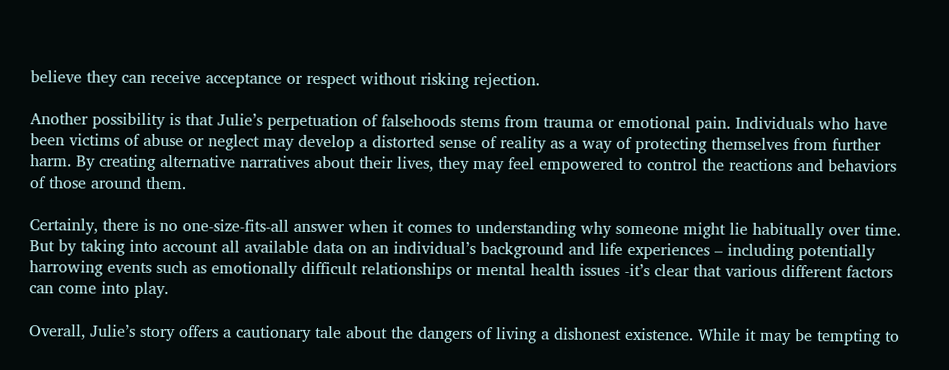believe they can receive acceptance or respect without risking rejection.

Another possibility is that Julie’s perpetuation of falsehoods stems from trauma or emotional pain. Individuals who have been victims of abuse or neglect may develop a distorted sense of reality as a way of protecting themselves from further harm. By creating alternative narratives about their lives, they may feel empowered to control the reactions and behaviors of those around them.

Certainly, there is no one-size-fits-all answer when it comes to understanding why someone might lie habitually over time. But by taking into account all available data on an individual’s background and life experiences – including potentially harrowing events such as emotionally difficult relationships or mental health issues -it’s clear that various different factors can come into play.

Overall, Julie’s story offers a cautionary tale about the dangers of living a dishonest existence. While it may be tempting to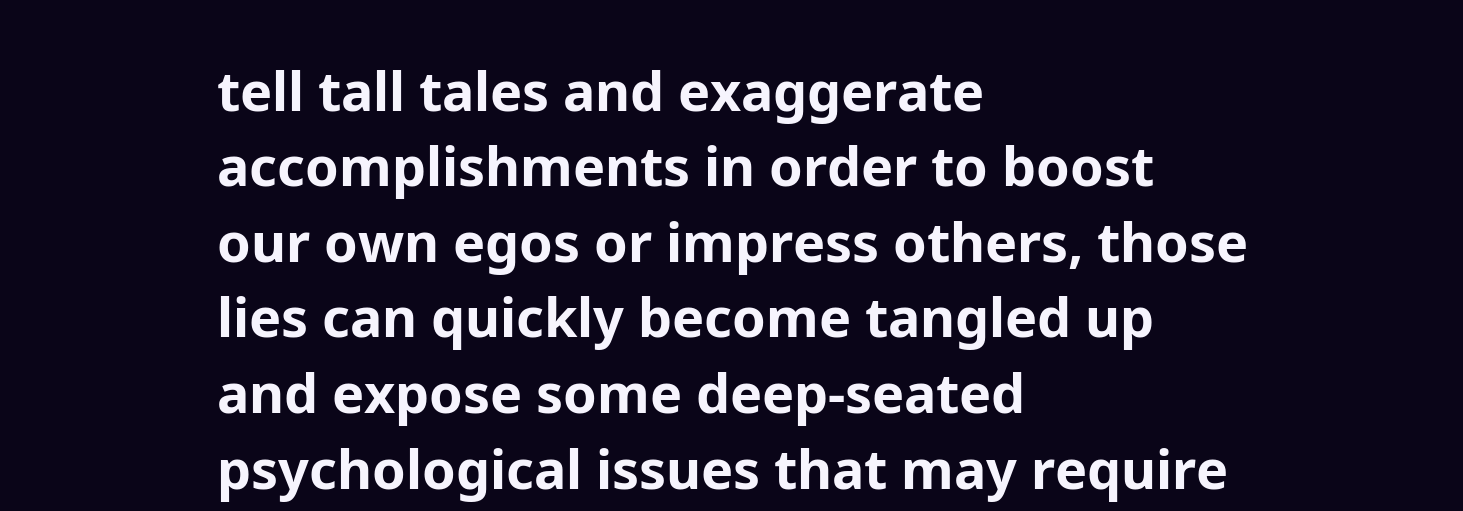tell tall tales and exaggerate accomplishments in order to boost our own egos or impress others, those lies can quickly become tangled up and expose some deep-seated psychological issues that may require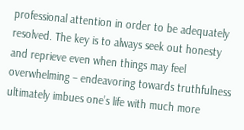professional attention in order to be adequately resolved. The key is to always seek out honesty and reprieve even when things may feel overwhelming – endeavoring towards truthfulness ultimately imbues one’s life with much more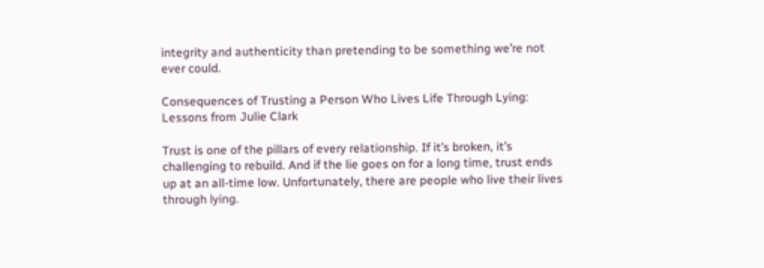integrity and authenticity than pretending to be something we’re not ever could.

Consequences of Trusting a Person Who Lives Life Through Lying: Lessons from Julie Clark

Trust is one of the pillars of every relationship. If it’s broken, it’s challenging to rebuild. And if the lie goes on for a long time, trust ends up at an all-time low. Unfortunately, there are people who live their lives through lying.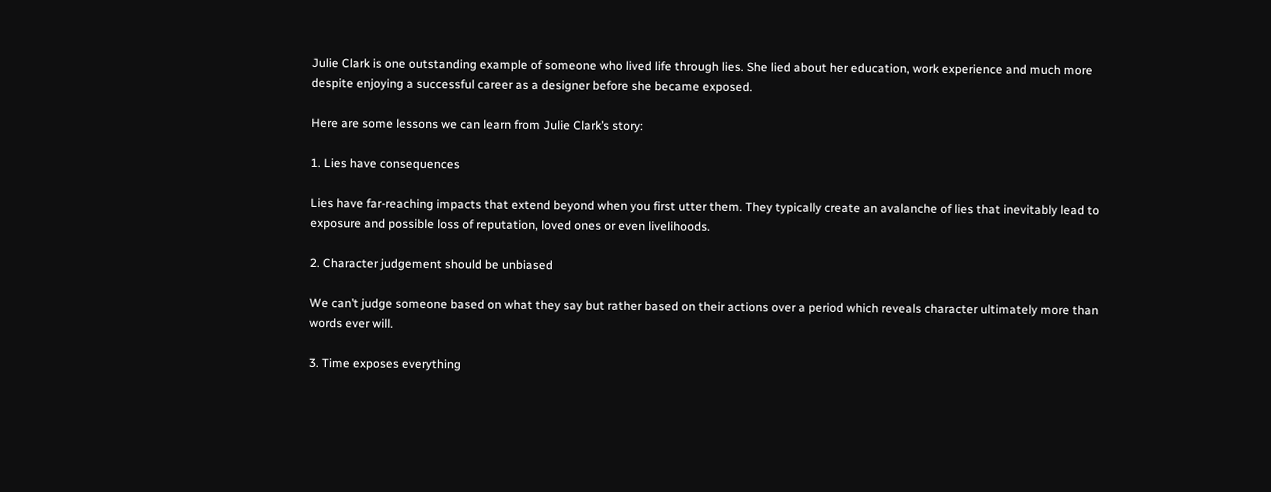Julie Clark is one outstanding example of someone who lived life through lies. She lied about her education, work experience and much more despite enjoying a successful career as a designer before she became exposed.

Here are some lessons we can learn from Julie Clark’s story:

1. Lies have consequences

Lies have far-reaching impacts that extend beyond when you first utter them. They typically create an avalanche of lies that inevitably lead to exposure and possible loss of reputation, loved ones or even livelihoods.

2. Character judgement should be unbiased

We can’t judge someone based on what they say but rather based on their actions over a period which reveals character ultimately more than words ever will.

3. Time exposes everything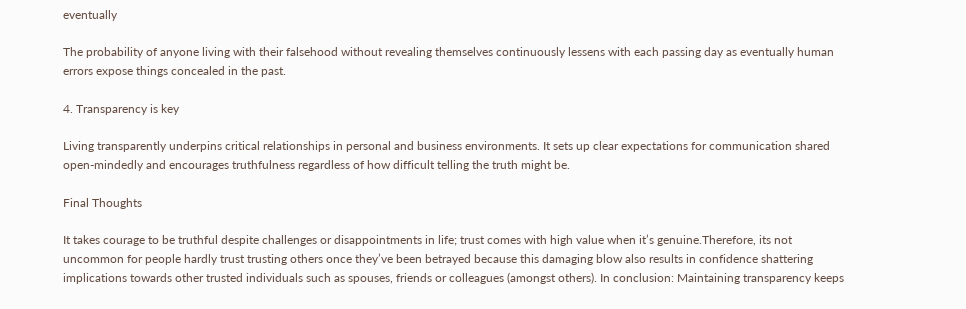eventually

The probability of anyone living with their falsehood without revealing themselves continuously lessens with each passing day as eventually human errors expose things concealed in the past.

4. Transparency is key

Living transparently underpins critical relationships in personal and business environments. It sets up clear expectations for communication shared open-mindedly and encourages truthfulness regardless of how difficult telling the truth might be.

Final Thoughts

It takes courage to be truthful despite challenges or disappointments in life; trust comes with high value when it’s genuine.Therefore, its not uncommon for people hardly trust trusting others once they’ve been betrayed because this damaging blow also results in confidence shattering implications towards other trusted individuals such as spouses, friends or colleagues (amongst others). In conclusion: Maintaining transparency keeps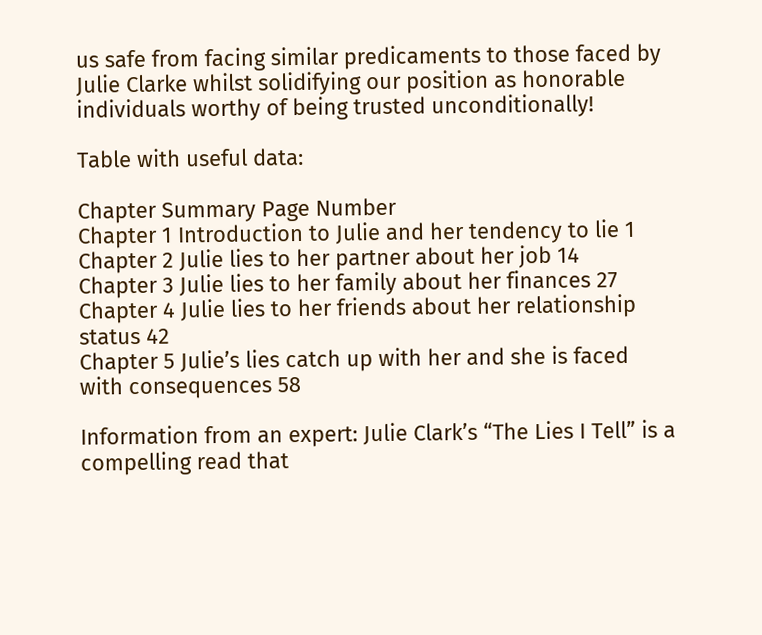us safe from facing similar predicaments to those faced by Julie Clarke whilst solidifying our position as honorable individuals worthy of being trusted unconditionally!

Table with useful data:

Chapter Summary Page Number
Chapter 1 Introduction to Julie and her tendency to lie 1
Chapter 2 Julie lies to her partner about her job 14
Chapter 3 Julie lies to her family about her finances 27
Chapter 4 Julie lies to her friends about her relationship status 42
Chapter 5 Julie’s lies catch up with her and she is faced with consequences 58

Information from an expert: Julie Clark’s “The Lies I Tell” is a compelling read that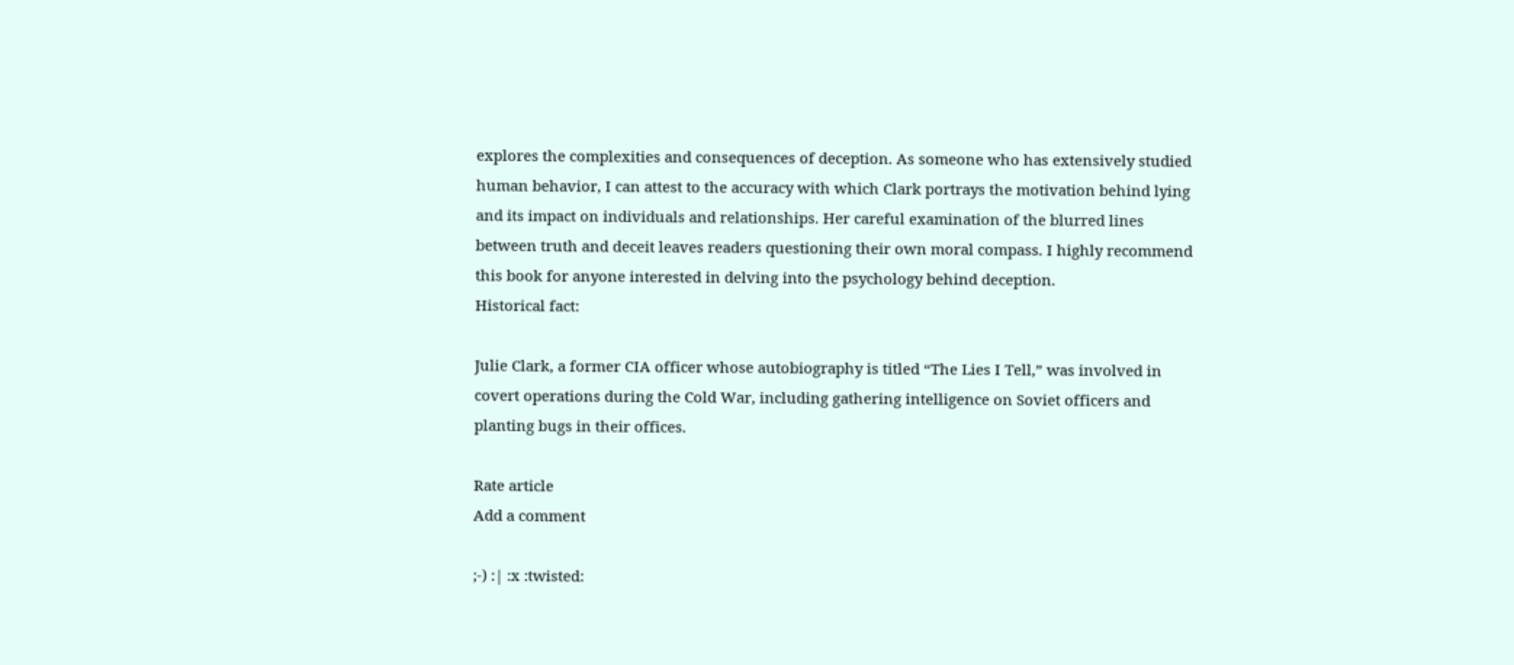explores the complexities and consequences of deception. As someone who has extensively studied human behavior, I can attest to the accuracy with which Clark portrays the motivation behind lying and its impact on individuals and relationships. Her careful examination of the blurred lines between truth and deceit leaves readers questioning their own moral compass. I highly recommend this book for anyone interested in delving into the psychology behind deception.
Historical fact:

Julie Clark, a former CIA officer whose autobiography is titled “The Lies I Tell,” was involved in covert operations during the Cold War, including gathering intelligence on Soviet officers and planting bugs in their offices.

Rate article
Add a comment

;-) :| :x :twisted: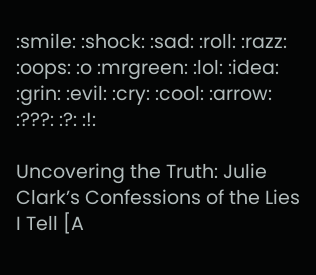:smile: :shock: :sad: :roll: :razz: :oops: :o :mrgreen: :lol: :idea: :grin: :evil: :cry: :cool: :arrow: :???: :?: :!:

Uncovering the Truth: Julie Clark’s Confessions of the Lies I Tell [A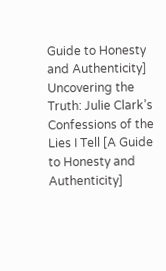Guide to Honesty and Authenticity]
Uncovering the Truth: Julie Clark’s Confessions of the Lies I Tell [A Guide to Honesty and Authenticity]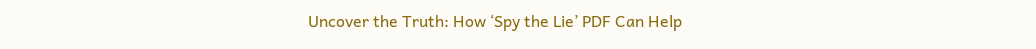Uncover the Truth: How ‘Spy the Lie’ PDF Can Help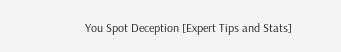You Spot Deception [Expert Tips and Stats]